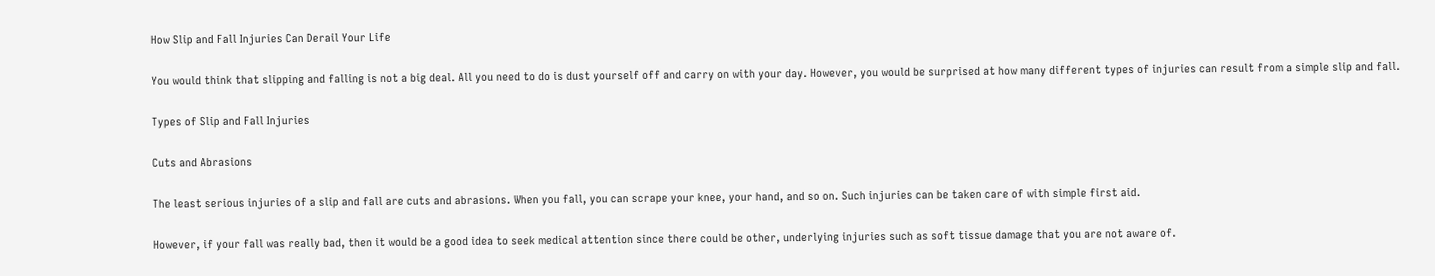How Slip and Fall Injuries Can Derail Your Life

You would think that slipping and falling is not a big deal. All you need to do is dust yourself off and carry on with your day. However, you would be surprised at how many different types of injuries can result from a simple slip and fall.

Types of Slip and Fall Injuries

Cuts and Abrasions

The least serious injuries of a slip and fall are cuts and abrasions. When you fall, you can scrape your knee, your hand, and so on. Such injuries can be taken care of with simple first aid.

However, if your fall was really bad, then it would be a good idea to seek medical attention since there could be other, underlying injuries such as soft tissue damage that you are not aware of.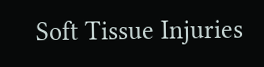Soft Tissue Injuries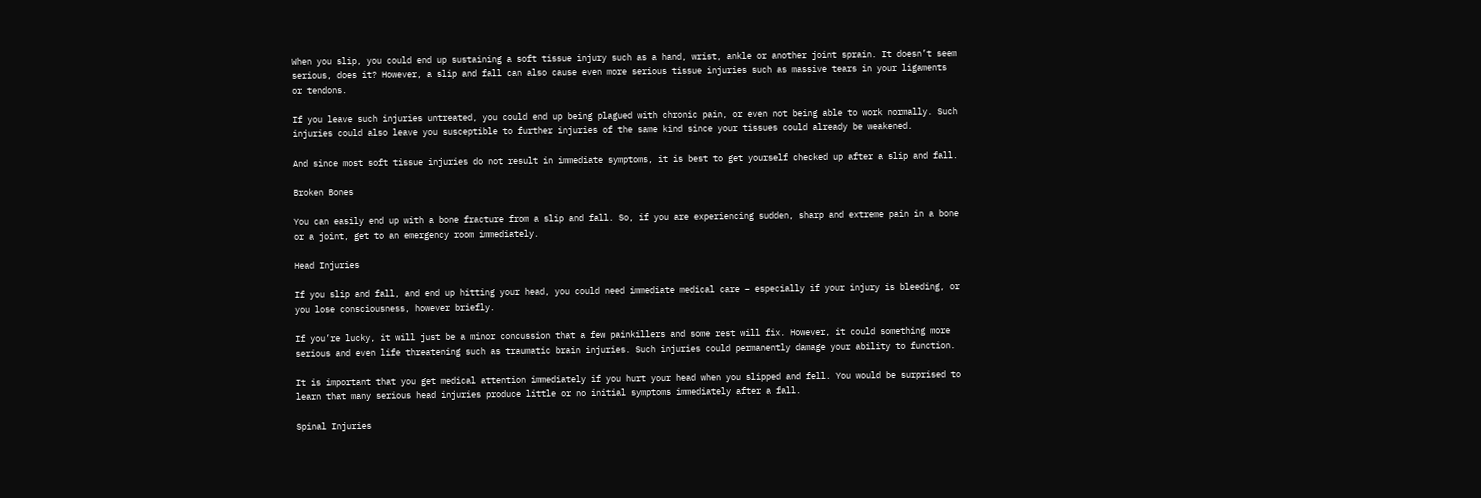When you slip, you could end up sustaining a soft tissue injury such as a hand, wrist, ankle or another joint sprain. It doesn’t seem serious, does it? However, a slip and fall can also cause even more serious tissue injuries such as massive tears in your ligaments or tendons.

If you leave such injuries untreated, you could end up being plagued with chronic pain, or even not being able to work normally. Such injuries could also leave you susceptible to further injuries of the same kind since your tissues could already be weakened.

And since most soft tissue injuries do not result in immediate symptoms, it is best to get yourself checked up after a slip and fall.

Broken Bones

You can easily end up with a bone fracture from a slip and fall. So, if you are experiencing sudden, sharp and extreme pain in a bone or a joint, get to an emergency room immediately.

Head Injuries

If you slip and fall, and end up hitting your head, you could need immediate medical care – especially if your injury is bleeding, or you lose consciousness, however briefly.

If you’re lucky, it will just be a minor concussion that a few painkillers and some rest will fix. However, it could something more serious and even life threatening such as traumatic brain injuries. Such injuries could permanently damage your ability to function.

It is important that you get medical attention immediately if you hurt your head when you slipped and fell. You would be surprised to learn that many serious head injuries produce little or no initial symptoms immediately after a fall.

Spinal Injuries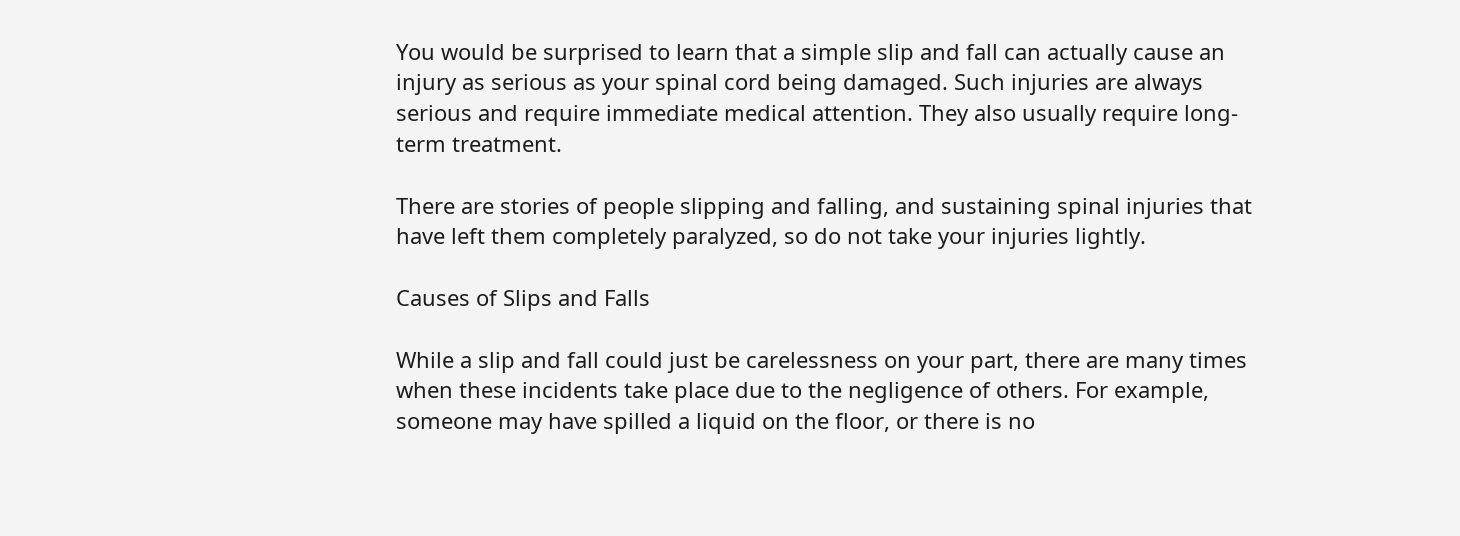You would be surprised to learn that a simple slip and fall can actually cause an injury as serious as your spinal cord being damaged. Such injuries are always serious and require immediate medical attention. They also usually require long-term treatment.

There are stories of people slipping and falling, and sustaining spinal injuries that have left them completely paralyzed, so do not take your injuries lightly.

Causes of Slips and Falls

While a slip and fall could just be carelessness on your part, there are many times when these incidents take place due to the negligence of others. For example, someone may have spilled a liquid on the floor, or there is no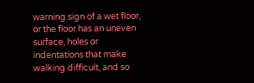warning sign of a wet floor, or the floor has an uneven surface, holes or indentations that make walking difficult, and so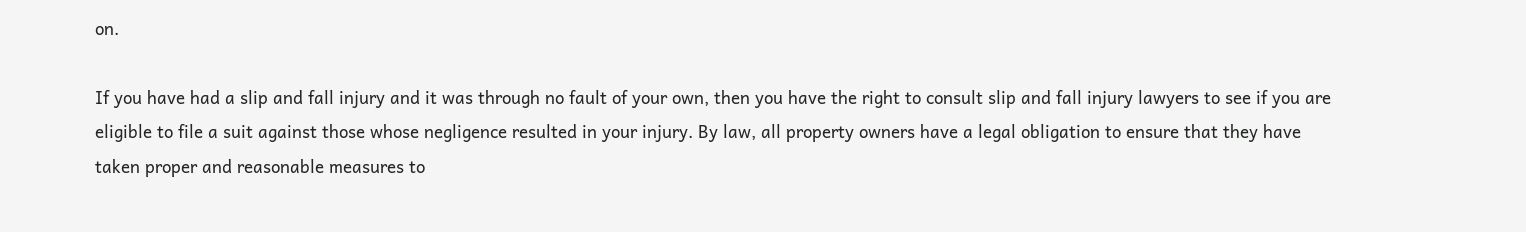on.

If you have had a slip and fall injury and it was through no fault of your own, then you have the right to consult slip and fall injury lawyers to see if you are eligible to file a suit against those whose negligence resulted in your injury. By law, all property owners have a legal obligation to ensure that they have taken proper and reasonable measures to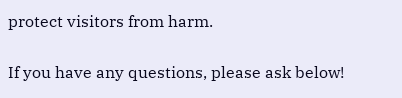protect visitors from harm.

If you have any questions, please ask below!